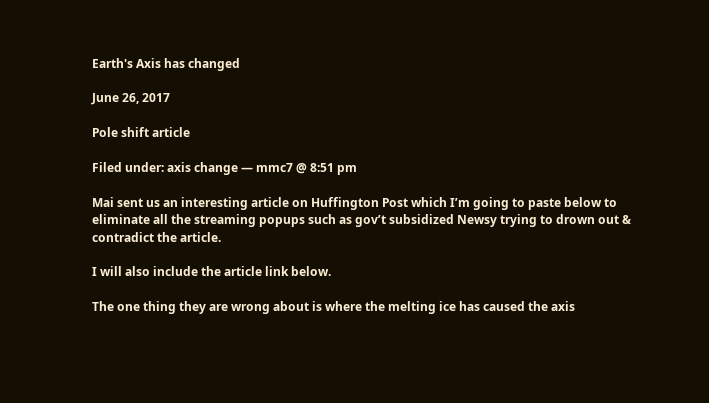Earth's Axis has changed

June 26, 2017

Pole shift article

Filed under: axis change — mmc7 @ 8:51 pm

Mai sent us an interesting article on Huffington Post which I’m going to paste below to eliminate all the streaming popups such as gov’t subsidized Newsy trying to drown out & contradict the article.

I will also include the article link below.

The one thing they are wrong about is where the melting ice has caused the axis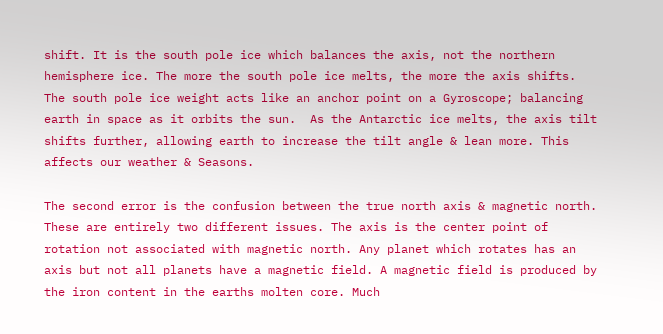shift. It is the south pole ice which balances the axis, not the northern hemisphere ice. The more the south pole ice melts, the more the axis shifts. The south pole ice weight acts like an anchor point on a Gyroscope; balancing earth in space as it orbits the sun.  As the Antarctic ice melts, the axis tilt shifts further, allowing earth to increase the tilt angle & lean more. This affects our weather & Seasons.

The second error is the confusion between the true north axis & magnetic north. These are entirely two different issues. The axis is the center point of rotation not associated with magnetic north. Any planet which rotates has an axis but not all planets have a magnetic field. A magnetic field is produced by the iron content in the earths molten core. Much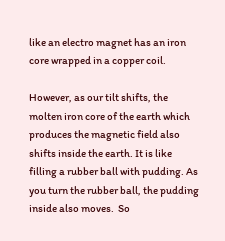like an electro magnet has an iron core wrapped in a copper coil.

However, as our tilt shifts, the molten iron core of the earth which produces the magnetic field also shifts inside the earth. It is like filling a rubber ball with pudding. As you turn the rubber ball, the pudding inside also moves.  So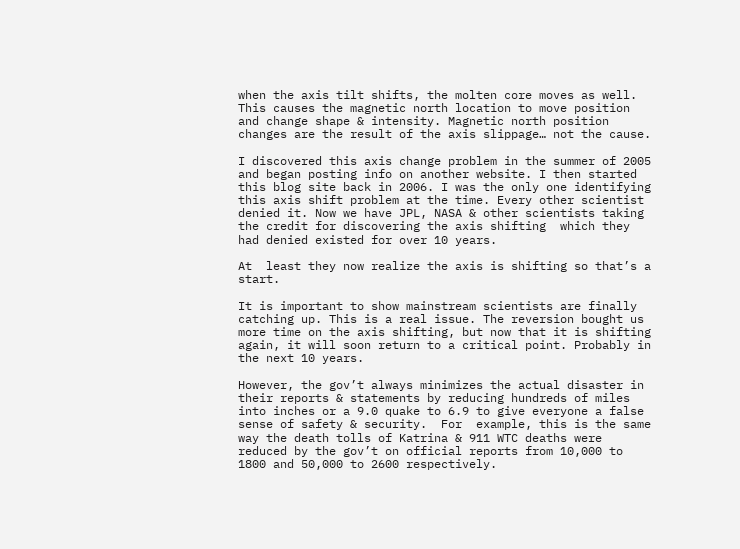when the axis tilt shifts, the molten core moves as well. This causes the magnetic north location to move position and change shape & intensity. Magnetic north position changes are the result of the axis slippage… not the cause.

I discovered this axis change problem in the summer of 2005 and began posting info on another website. I then started this blog site back in 2006. I was the only one identifying this axis shift problem at the time. Every other scientist denied it. Now we have JPL, NASA & other scientists taking the credit for discovering the axis shifting  which they had denied existed for over 10 years.

At  least they now realize the axis is shifting so that’s a start.

It is important to show mainstream scientists are finally catching up. This is a real issue. The reversion bought us more time on the axis shifting, but now that it is shifting again, it will soon return to a critical point. Probably in the next 10 years.

However, the gov’t always minimizes the actual disaster in their reports & statements by reducing hundreds of miles into inches or a 9.0 quake to 6.9 to give everyone a false sense of safety & security.  For  example, this is the same way the death tolls of Katrina & 911 WTC deaths were reduced by the gov’t on official reports from 10,000 to 1800 and 50,000 to 2600 respectively.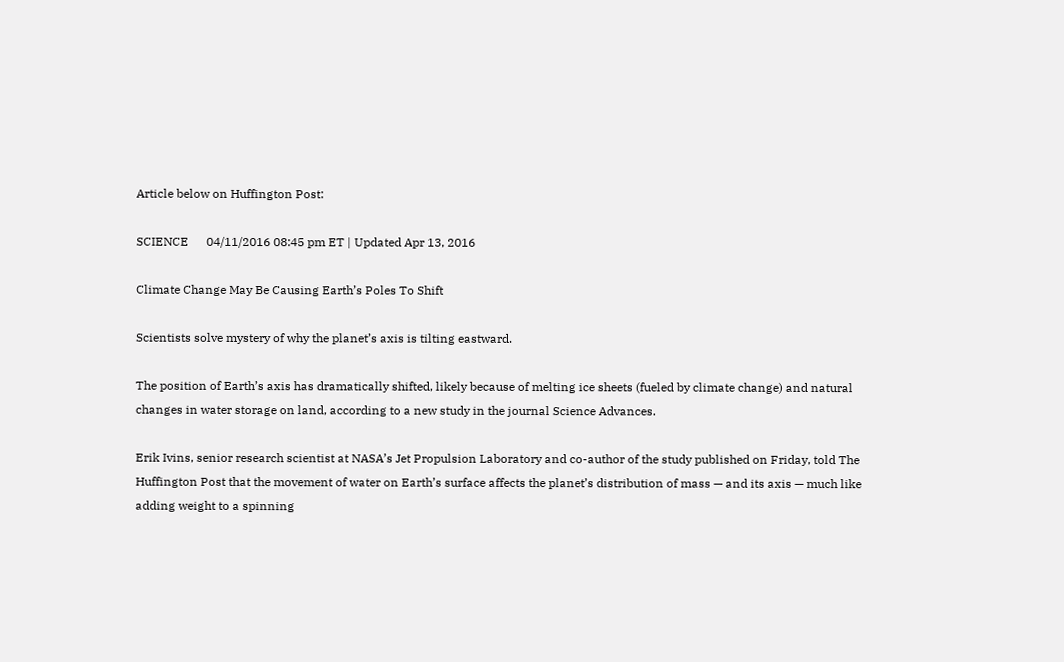Article below on Huffington Post:

SCIENCE      04/11/2016 08:45 pm ET | Updated Apr 13, 2016

Climate Change May Be Causing Earth’s Poles To Shift

Scientists solve mystery of why the planet’s axis is tilting eastward.

The position of Earth’s axis has dramatically shifted, likely because of melting ice sheets (fueled by climate change) and natural changes in water storage on land, according to a new study in the journal Science Advances.

Erik Ivins, senior research scientist at NASA’s Jet Propulsion Laboratory and co-author of the study published on Friday, told The Huffington Post that the movement of water on Earth’s surface affects the planet’s distribution of mass — and its axis — much like adding weight to a spinning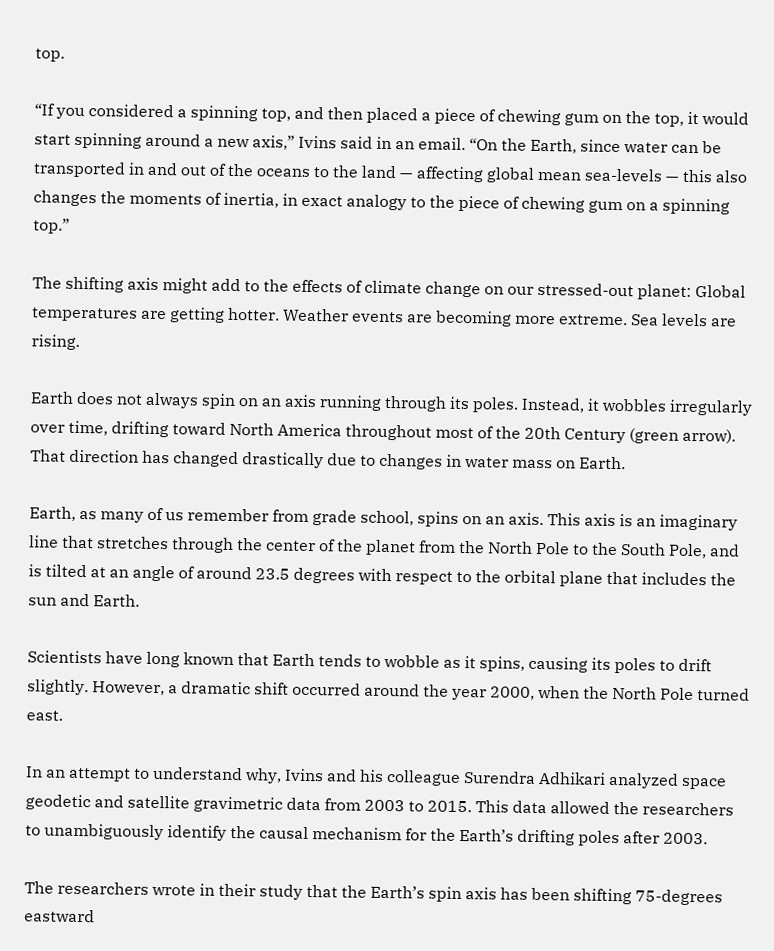top.

“If you considered a spinning top, and then placed a piece of chewing gum on the top, it would start spinning around a new axis,” Ivins said in an email. “On the Earth, since water can be transported in and out of the oceans to the land — affecting global mean sea-levels — this also changes the moments of inertia, in exact analogy to the piece of chewing gum on a spinning top.”

The shifting axis might add to the effects of climate change on our stressed-out planet: Global temperatures are getting hotter. Weather events are becoming more extreme. Sea levels are rising.

Earth does not always spin on an axis running through its poles. Instead, it wobbles irregularly over time, drifting toward North America throughout most of the 20th Century (green arrow). That direction has changed drastically due to changes in water mass on Earth.

Earth, as many of us remember from grade school, spins on an axis. This axis is an imaginary line that stretches through the center of the planet from the North Pole to the South Pole, and is tilted at an angle of around 23.5 degrees with respect to the orbital plane that includes the sun and Earth.

Scientists have long known that Earth tends to wobble as it spins, causing its poles to drift slightly. However, a dramatic shift occurred around the year 2000, when the North Pole turned east.

In an attempt to understand why, Ivins and his colleague Surendra Adhikari analyzed space geodetic and satellite gravimetric data from 2003 to 2015. This data allowed the researchers to unambiguously identify the causal mechanism for the Earth’s drifting poles after 2003.

The researchers wrote in their study that the Earth’s spin axis has been shifting 75-degrees eastward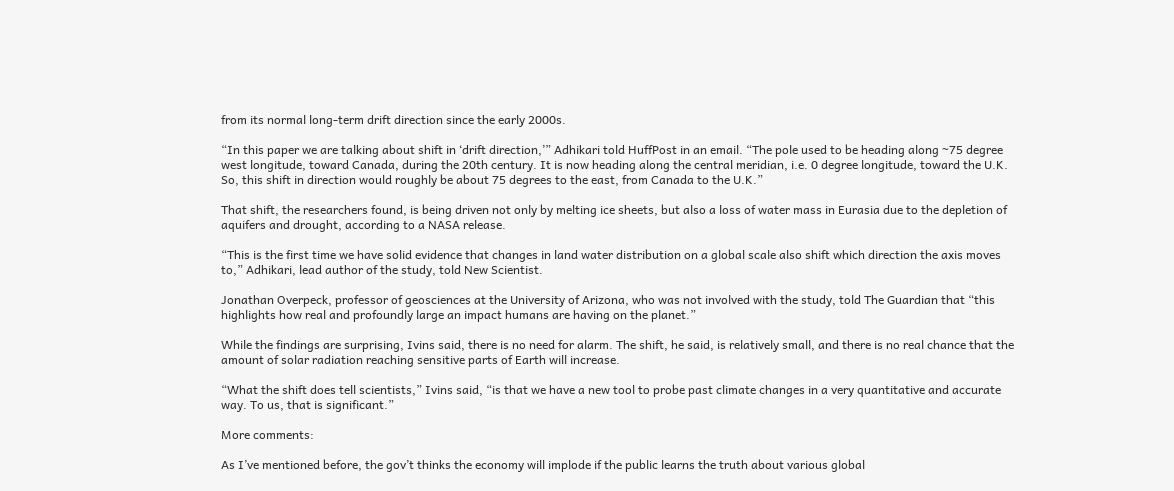from its normal long-term drift direction since the early 2000s.

“In this paper we are talking about shift in ‘drift direction,’” Adhikari told HuffPost in an email. “The pole used to be heading along ~75 degree west longitude, toward Canada, during the 20th century. It is now heading along the central meridian, i.e. 0 degree longitude, toward the U.K. So, this shift in direction would roughly be about 75 degrees to the east, from Canada to the U.K.”

That shift, the researchers found, is being driven not only by melting ice sheets, but also a loss of water mass in Eurasia due to the depletion of aquifers and drought, according to a NASA release.

“This is the first time we have solid evidence that changes in land water distribution on a global scale also shift which direction the axis moves to,” Adhikari, lead author of the study, told New Scientist.

Jonathan Overpeck, professor of geosciences at the University of Arizona, who was not involved with the study, told The Guardian that “this highlights how real and profoundly large an impact humans are having on the planet.”

While the findings are surprising, Ivins said, there is no need for alarm. The shift, he said, is relatively small, and there is no real chance that the amount of solar radiation reaching sensitive parts of Earth will increase.

“What the shift does tell scientists,” Ivins said, “is that we have a new tool to probe past climate changes in a very quantitative and accurate way. To us, that is significant.”

More comments:

As I’ve mentioned before, the gov’t thinks the economy will implode if the public learns the truth about various global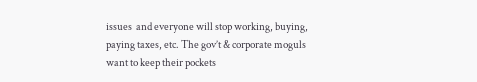issues  and everyone will stop working, buying, paying taxes, etc. The gov’t & corporate moguls want to keep their pockets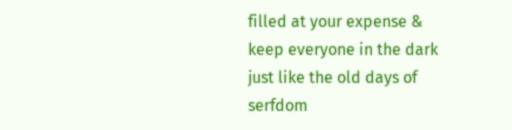filled at your expense & keep everyone in the dark just like the old days of serfdom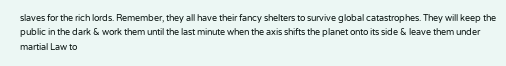slaves for the rich lords. Remember, they all have their fancy shelters to survive global catastrophes. They will keep the public in the dark & work them until the last minute when the axis shifts the planet onto its side & leave them under martial Law to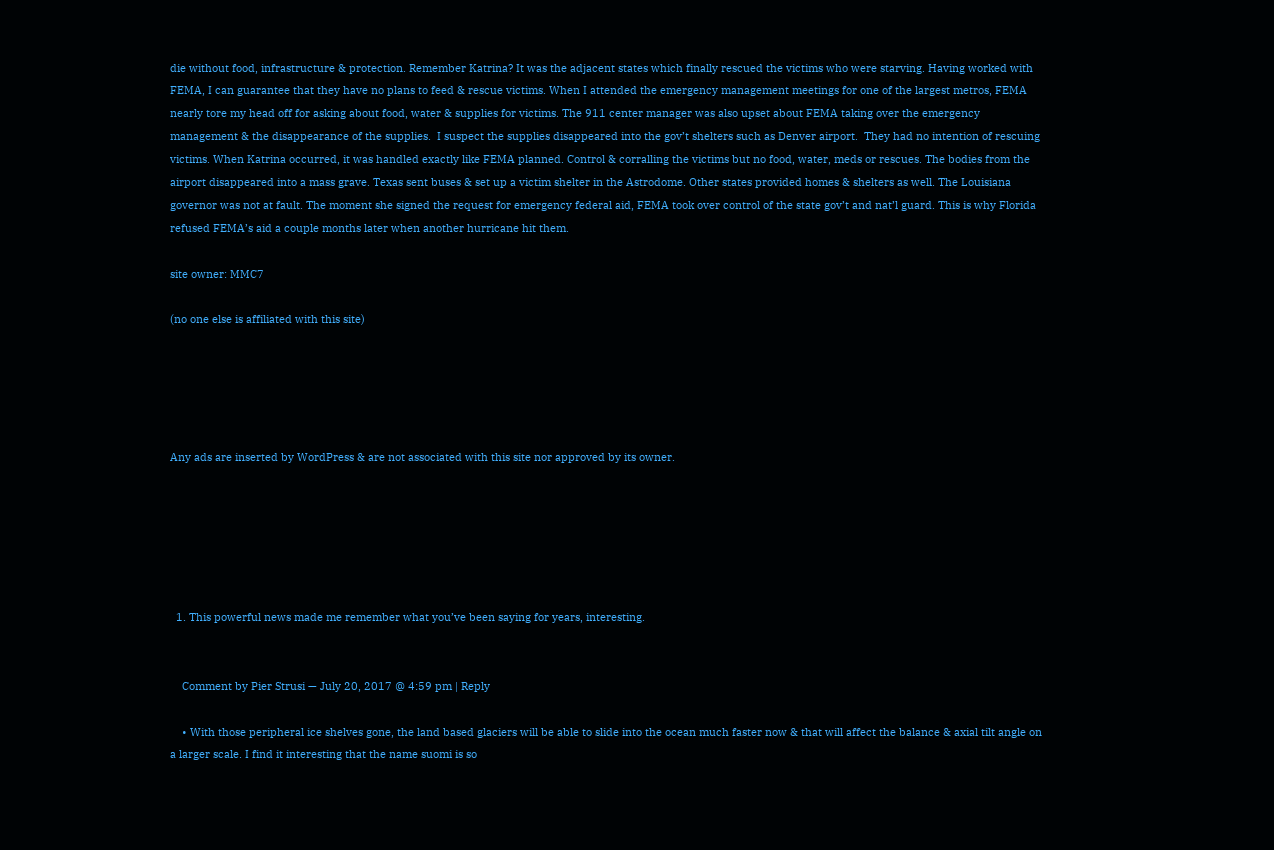die without food, infrastructure & protection. Remember Katrina? It was the adjacent states which finally rescued the victims who were starving. Having worked with FEMA, I can guarantee that they have no plans to feed & rescue victims. When I attended the emergency management meetings for one of the largest metros, FEMA nearly tore my head off for asking about food, water & supplies for victims. The 911 center manager was also upset about FEMA taking over the emergency management & the disappearance of the supplies.  I suspect the supplies disappeared into the gov’t shelters such as Denver airport.  They had no intention of rescuing victims. When Katrina occurred, it was handled exactly like FEMA planned. Control & corralling the victims but no food, water, meds or rescues. The bodies from the airport disappeared into a mass grave. Texas sent buses & set up a victim shelter in the Astrodome. Other states provided homes & shelters as well. The Louisiana governor was not at fault. The moment she signed the request for emergency federal aid, FEMA took over control of the state gov’t and nat’l guard. This is why Florida refused FEMA’s aid a couple months later when another hurricane hit them.

site owner: MMC7

(no one else is affiliated with this site)





Any ads are inserted by WordPress & are not associated with this site nor approved by its owner.






  1. This powerful news made me remember what you’ve been saying for years, interesting.


    Comment by Pier Strusi — July 20, 2017 @ 4:59 pm | Reply

    • With those peripheral ice shelves gone, the land based glaciers will be able to slide into the ocean much faster now & that will affect the balance & axial tilt angle on a larger scale. I find it interesting that the name suomi is so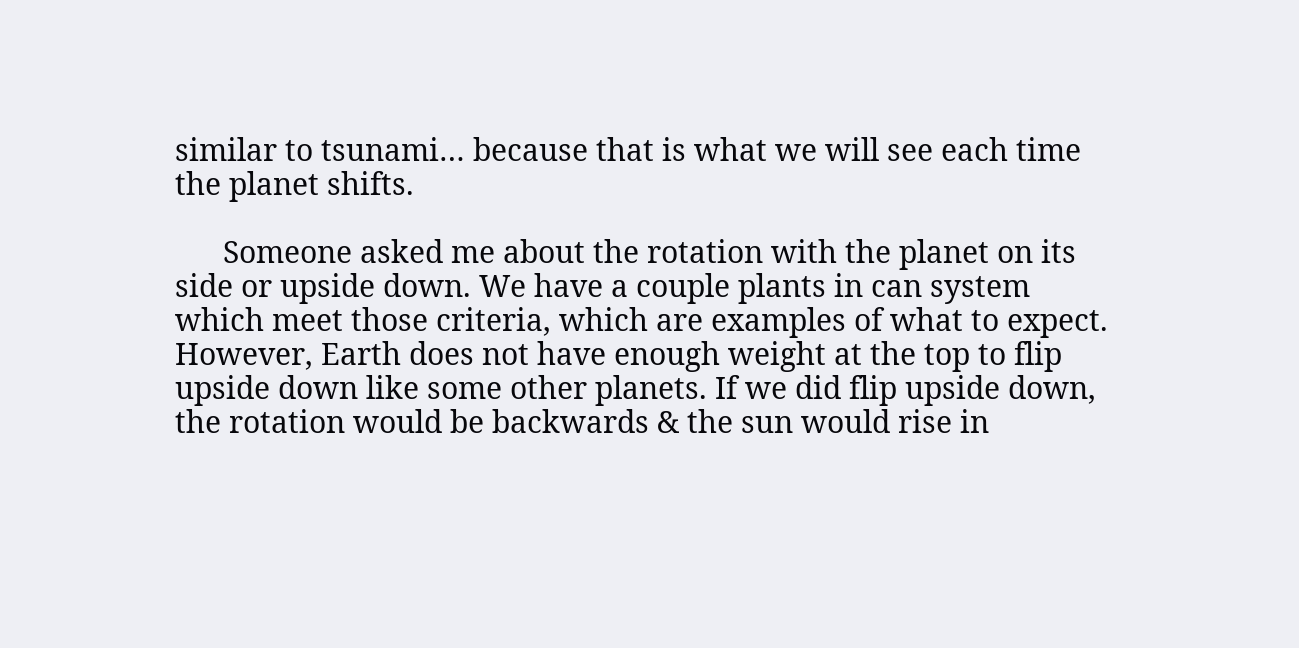similar to tsunami… because that is what we will see each time the planet shifts.

      Someone asked me about the rotation with the planet on its side or upside down. We have a couple plants in can system which meet those criteria, which are examples of what to expect. However, Earth does not have enough weight at the top to flip upside down like some other planets. If we did flip upside down, the rotation would be backwards & the sun would rise in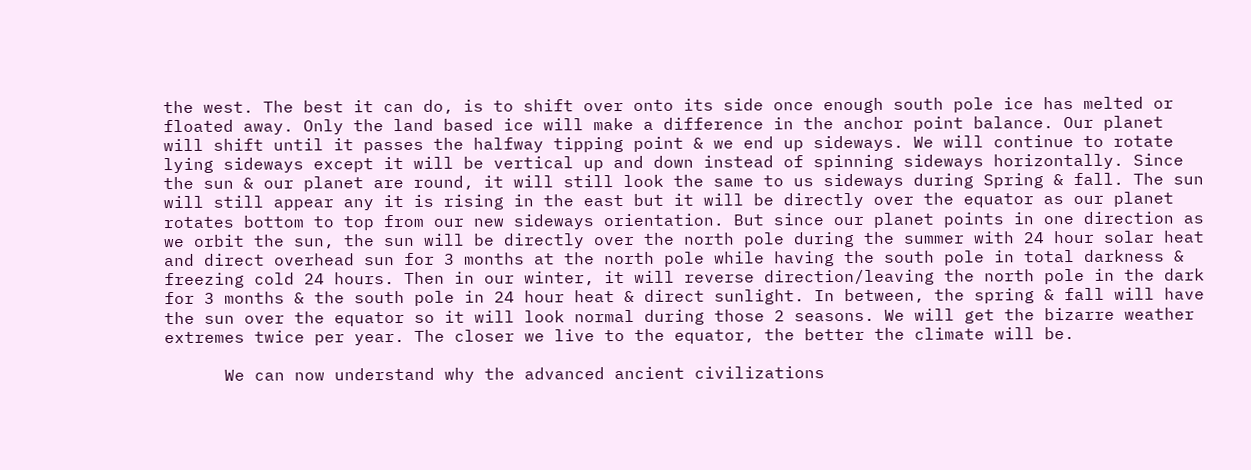the west. The best it can do, is to shift over onto its side once enough south pole ice has melted or floated away. Only the land based ice will make a difference in the anchor point balance. Our planet will shift until it passes the halfway tipping point & we end up sideways. We will continue to rotate lying sideways except it will be vertical up and down instead of spinning sideways horizontally. Since the sun & our planet are round, it will still look the same to us sideways during Spring & fall. The sun will still appear any it is rising in the east but it will be directly over the equator as our planet rotates bottom to top from our new sideways orientation. But since our planet points in one direction as we orbit the sun, the sun will be directly over the north pole during the summer with 24 hour solar heat and direct overhead sun for 3 months at the north pole while having the south pole in total darkness & freezing cold 24 hours. Then in our winter, it will reverse direction/leaving the north pole in the dark for 3 months & the south pole in 24 hour heat & direct sunlight. In between, the spring & fall will have the sun over the equator so it will look normal during those 2 seasons. We will get the bizarre weather extremes twice per year. The closer we live to the equator, the better the climate will be.

      We can now understand why the advanced ancient civilizations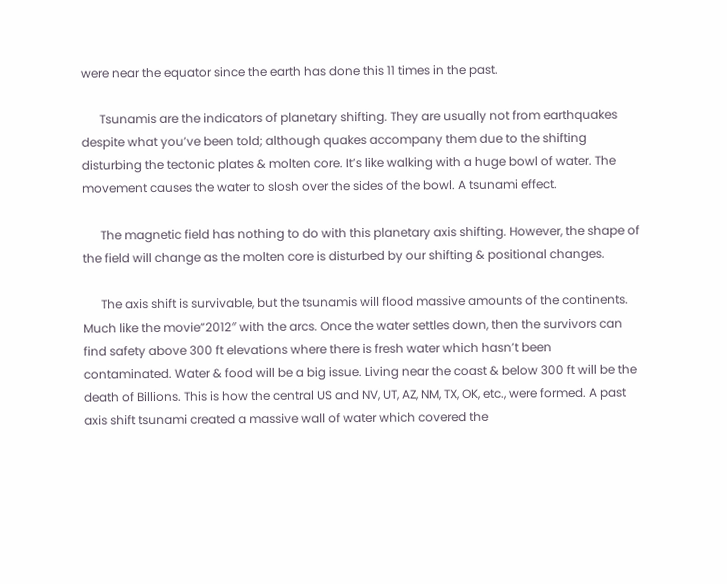were near the equator since the earth has done this 11 times in the past.

      Tsunamis are the indicators of planetary shifting. They are usually not from earthquakes despite what you’ve been told; although quakes accompany them due to the shifting disturbing the tectonic plates & molten core. It’s like walking with a huge bowl of water. The movement causes the water to slosh over the sides of the bowl. A tsunami effect.

      The magnetic field has nothing to do with this planetary axis shifting. However, the shape of the field will change as the molten core is disturbed by our shifting & positional changes.

      The axis shift is survivable, but the tsunamis will flood massive amounts of the continents. Much like the movie”2012″ with the arcs. Once the water settles down, then the survivors can find safety above 300 ft elevations where there is fresh water which hasn’t been contaminated. Water & food will be a big issue. Living near the coast & below 300 ft will be the death of Billions. This is how the central US and NV, UT, AZ, NM, TX, OK, etc., were formed. A past axis shift tsunami created a massive wall of water which covered the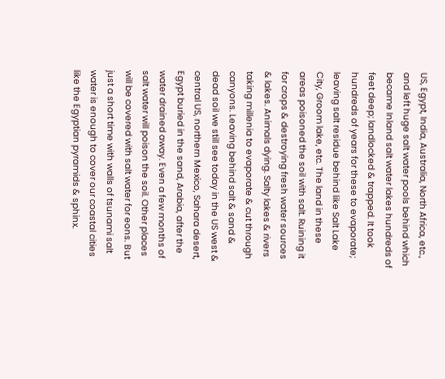US, Egypt, India, Australia, North Africa, etc., and left huge salt water pools behind which became Inland salt water lakes hundreds of feet deep; landlocked & trapped. It took hundreds of years for these to evaporate; leaving salt residue behind like Salt Lake City, Groom lake, etc. The land in these areas poisoned the soil with salt. Ruining it for crops & destroying fresh water sources & lakes. Animals dying. Salty lakes & rivers taking millenia to evaporate & cut through canyons. Leaving behind salt & sand & dead soil we still see today in the US west & central US, northern Mexico, Sahara desert, Egypt buried in the sand, Arabia, after the water drained away. Even a few months of salt water will poison the soil. Other places will be covered with salt water for eons. But just a short time with walls of tsunami salt water is enough to cover our coastal cities like the Egyptian pyramids & sphinx.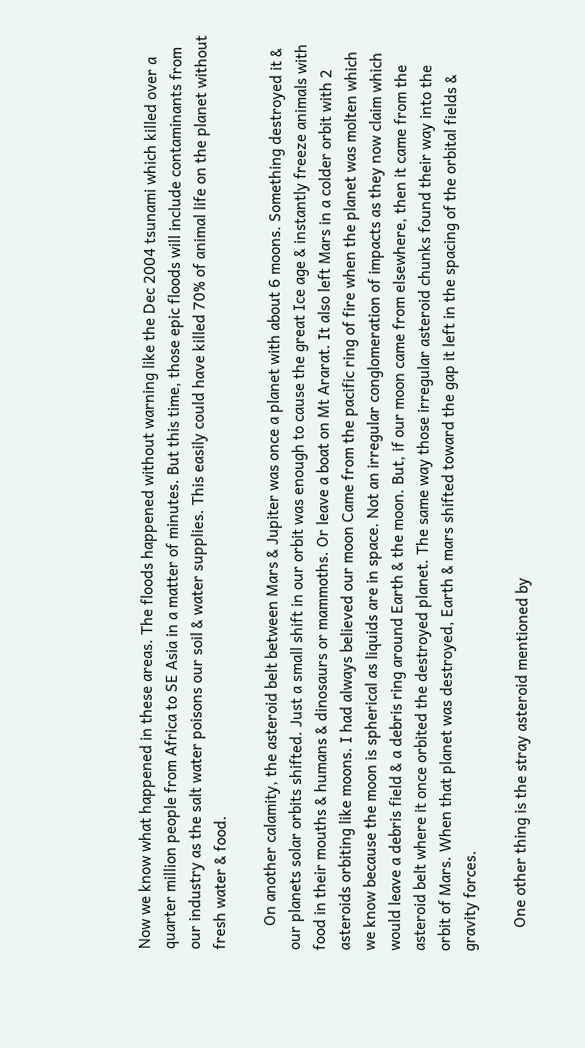Now we know what happened in these areas. The floods happened without warning like the Dec 2004 tsunami which killed over a quarter million people from Africa to SE Asia in a matter of minutes. But this time, those epic floods will include contaminants from our industry as the salt water poisons our soil & water supplies. This easily could have killed 70% of animal life on the planet without fresh water & food.

      On another calamity, the asteroid belt between Mars & Jupiter was once a planet with about 6 moons. Something destroyed it & our planets solar orbits shifted. Just a small shift in our orbit was enough to cause the great Ice age & instantly freeze animals with food in their mouths & humans & dinosaurs or mammoths. Or leave a boat on Mt Ararat. It also left Mars in a colder orbit with 2 asteroids orbiting like moons. I had always believed our moon Came from the pacific ring of fire when the planet was molten which we know because the moon is spherical as liquids are in space. Not an irregular conglomeration of impacts as they now claim which would leave a debris field & a debris ring around Earth & the moon. But, if our moon came from elsewhere, then it came from the asteroid belt where it once orbited the destroyed planet. The same way those irregular asteroid chunks found their way into the orbit of Mars. When that planet was destroyed, Earth & mars shifted toward the gap it left in the spacing of the orbital fields & gravity forces.

      One other thing is the stray asteroid mentioned by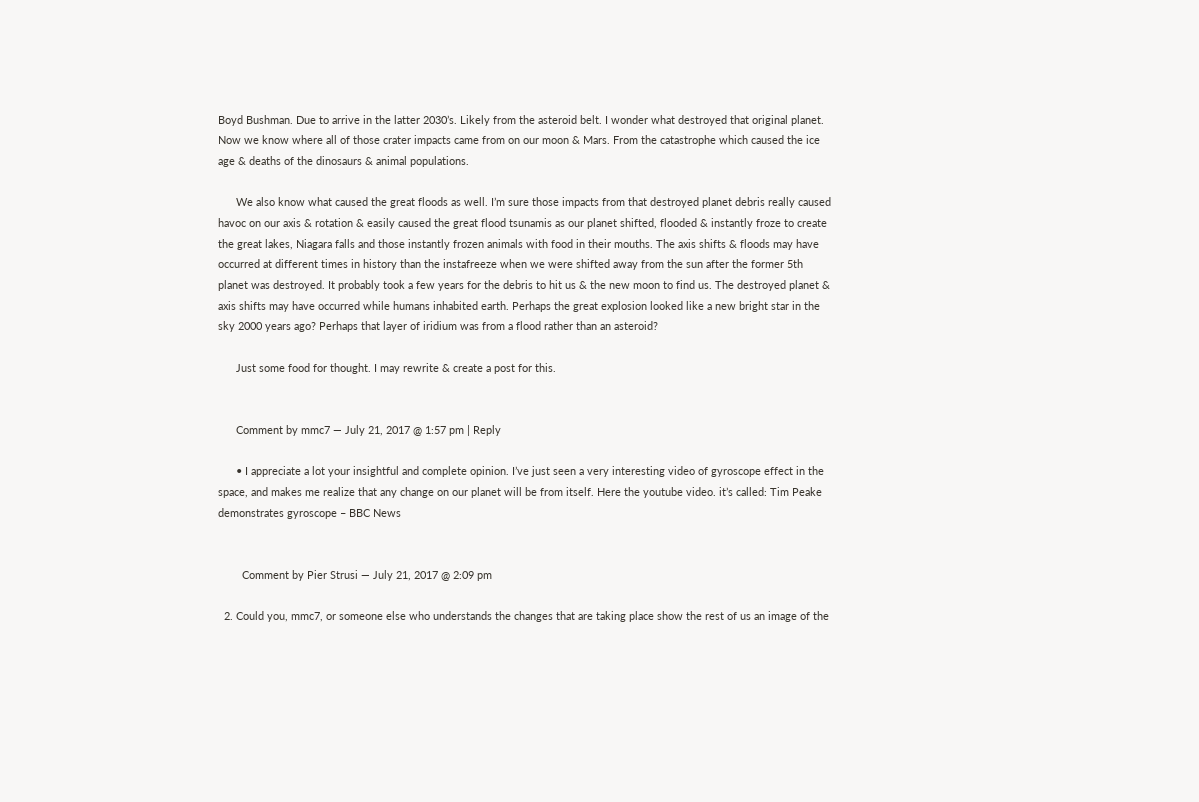Boyd Bushman. Due to arrive in the latter 2030’s. Likely from the asteroid belt. I wonder what destroyed that original planet. Now we know where all of those crater impacts came from on our moon & Mars. From the catastrophe which caused the ice age & deaths of the dinosaurs & animal populations.

      We also know what caused the great floods as well. I’m sure those impacts from that destroyed planet debris really caused havoc on our axis & rotation & easily caused the great flood tsunamis as our planet shifted, flooded & instantly froze to create the great lakes, Niagara falls and those instantly frozen animals with food in their mouths. The axis shifts & floods may have occurred at different times in history than the instafreeze when we were shifted away from the sun after the former 5th planet was destroyed. It probably took a few years for the debris to hit us & the new moon to find us. The destroyed planet & axis shifts may have occurred while humans inhabited earth. Perhaps the great explosion looked like a new bright star in the sky 2000 years ago? Perhaps that layer of iridium was from a flood rather than an asteroid?

      Just some food for thought. I may rewrite & create a post for this.


      Comment by mmc7 — July 21, 2017 @ 1:57 pm | Reply

      • I appreciate a lot your insightful and complete opinion. I’ve just seen a very interesting video of gyroscope effect in the space, and makes me realize that any change on our planet will be from itself. Here the youtube video. it’s called: Tim Peake demonstrates gyroscope – BBC News


        Comment by Pier Strusi — July 21, 2017 @ 2:09 pm

  2. Could you, mmc7, or someone else who understands the changes that are taking place show the rest of us an image of the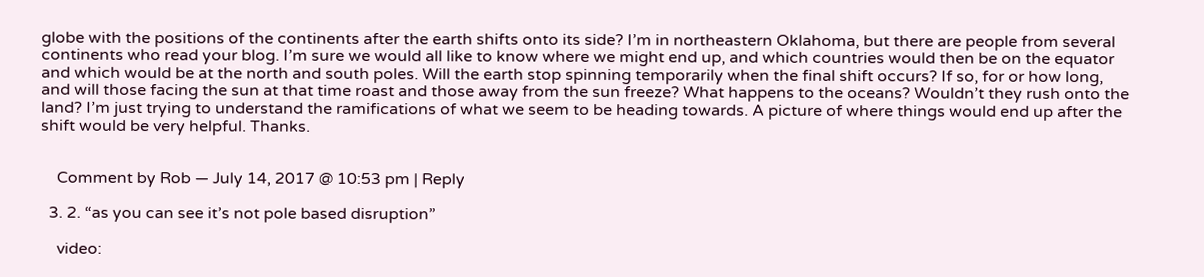globe with the positions of the continents after the earth shifts onto its side? I’m in northeastern Oklahoma, but there are people from several continents who read your blog. I’m sure we would all like to know where we might end up, and which countries would then be on the equator and which would be at the north and south poles. Will the earth stop spinning temporarily when the final shift occurs? If so, for or how long, and will those facing the sun at that time roast and those away from the sun freeze? What happens to the oceans? Wouldn’t they rush onto the land? I’m just trying to understand the ramifications of what we seem to be heading towards. A picture of where things would end up after the shift would be very helpful. Thanks.


    Comment by Rob — July 14, 2017 @ 10:53 pm | Reply

  3. 2. “as you can see it’s not pole based disruption”

    video: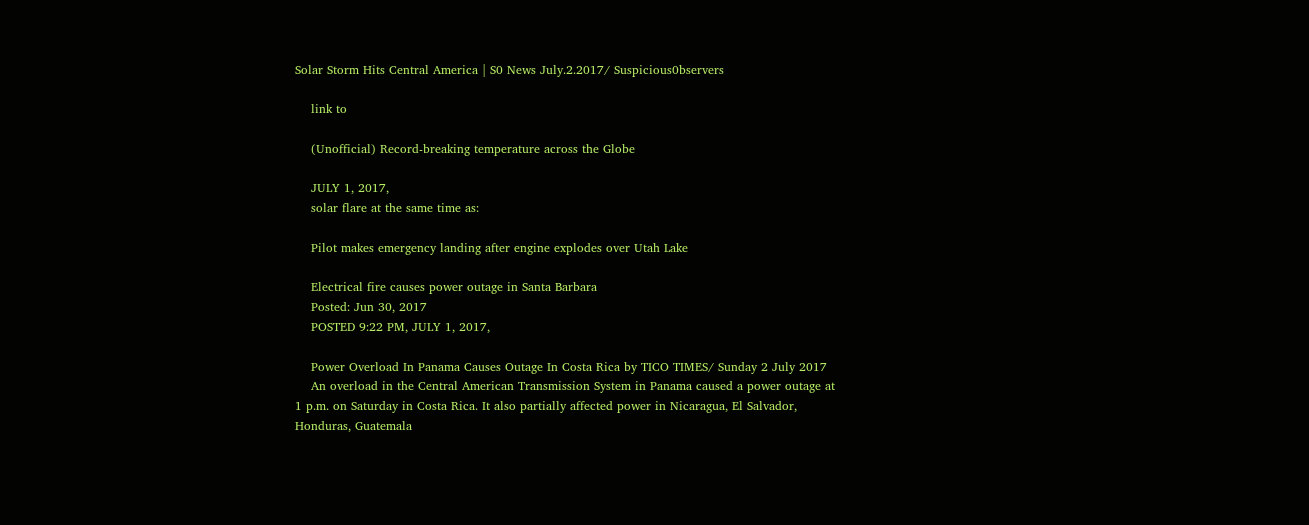Solar Storm Hits Central America | S0 News July.2.2017/ Suspicious0bservers

    link to

    (Unofficial) Record-breaking temperature across the Globe

    JULY 1, 2017,
    solar flare at the same time as:

    Pilot makes emergency landing after engine explodes over Utah Lake

    Electrical fire causes power outage in Santa Barbara
    Posted: Jun 30, 2017
    POSTED 9:22 PM, JULY 1, 2017,

    Power Overload In Panama Causes Outage In Costa Rica by TICO TIMES/ Sunday 2 July 2017
    An overload in the Central American Transmission System in Panama caused a power outage at 1 p.m. on Saturday in Costa Rica. It also partially affected power in Nicaragua, El Salvador, Honduras, Guatemala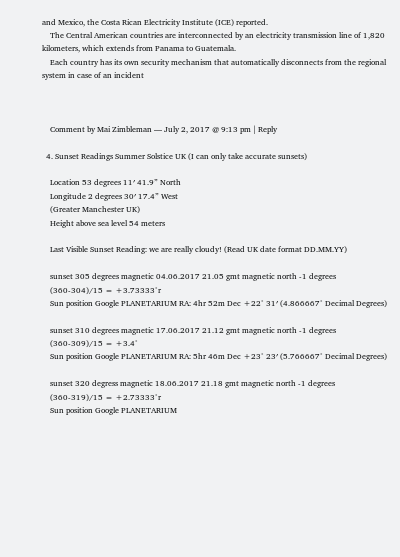and Mexico, the Costa Rican Electricity Institute (ICE) reported.
    The Central American countries are interconnected by an electricity transmission line of 1,820 kilometers, which extends from Panama to Guatemala.
    Each country has its own security mechanism that automatically disconnects from the regional system in case of an incident



    Comment by Mai Zimbleman — July 2, 2017 @ 9:13 pm | Reply

  4. Sunset Readings Summer Solstice UK (I can only take accurate sunsets)

    Location 53 degrees 11′ 41.9” North
    Longitude 2 degrees 30′ 17.4” West
    (Greater Manchester UK)
    Height above sea level 54 meters

    Last Visible Sunset Reading: we are really cloudy! (Read UK date format DD.MM.YY)

    sunset 305 degrees magnetic 04.06.2017 21.05 gmt magnetic north -1 degrees
    (360-304)/15 = +3.73333°r
    Sun position Google PLANETARIUM RA: 4hr 52m Dec +22° 31′ (4.866667° Decimal Degrees)

    sunset 310 degrees magnetic 17.06.2017 21.12 gmt magnetic north -1 degrees
    (360-309)/15 = +3.4°
    Sun position Google PLANETARIUM RA: 5hr 46m Dec +23° 23′ (5.766667° Decimal Degrees)

    sunset 320 degress magnetic 18.06.2017 21.18 gmt magnetic north -1 degrees
    (360-319)/15 = +2.73333°r
    Sun position Google PLANETARIUM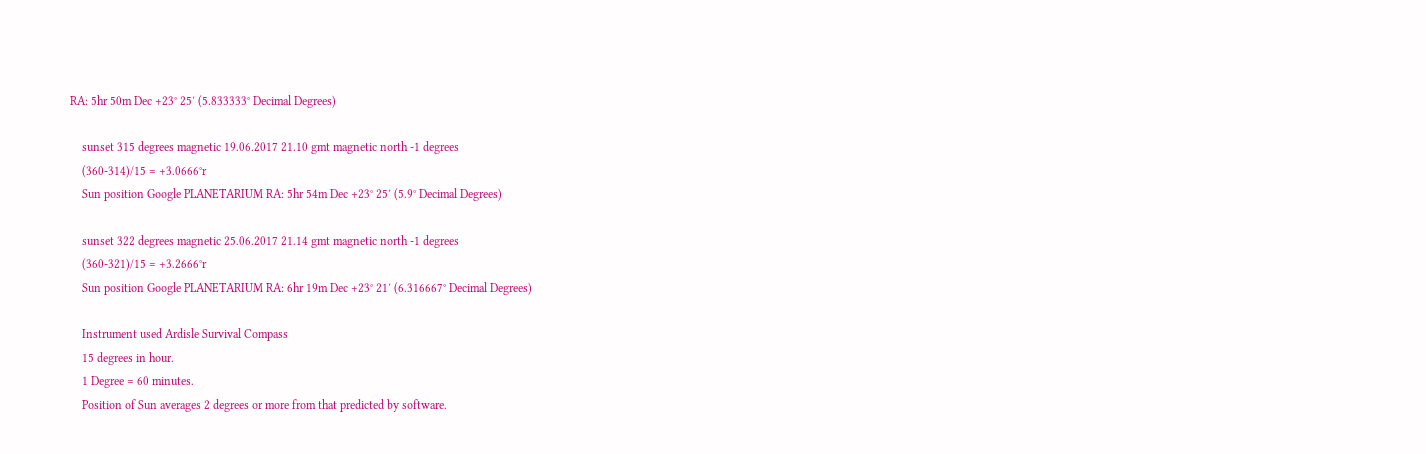RA: 5hr 50m Dec +23° 25′ (5.833333° Decimal Degrees)

    sunset 315 degrees magnetic 19.06.2017 21.10 gmt magnetic north -1 degrees
    (360-314)/15 = +3.0666°r
    Sun position Google PLANETARIUM RA: 5hr 54m Dec +23° 25′ (5.9° Decimal Degrees)

    sunset 322 degrees magnetic 25.06.2017 21.14 gmt magnetic north -1 degrees
    (360-321)/15 = +3.2666°r
    Sun position Google PLANETARIUM RA: 6hr 19m Dec +23° 21′ (6.316667° Decimal Degrees)

    Instrument used Ardisle Survival Compass
    15 degrees in hour.
    1 Degree = 60 minutes.
    Position of Sun averages 2 degrees or more from that predicted by software.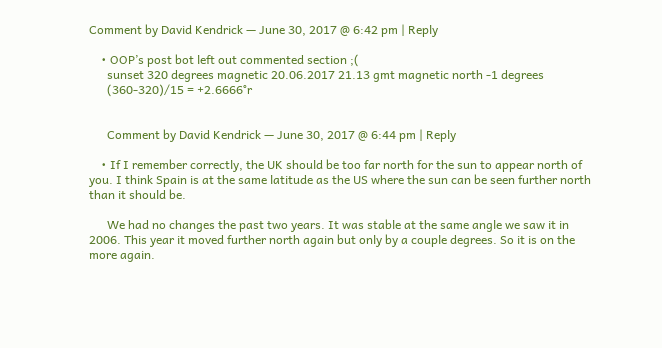Comment by David Kendrick — June 30, 2017 @ 6:42 pm | Reply

    • OOP’s post bot left out commented section ;(
      sunset 320 degrees magnetic 20.06.2017 21.13 gmt magnetic north -1 degrees
      (360-320)/15 = +2.6666°r


      Comment by David Kendrick — June 30, 2017 @ 6:44 pm | Reply

    • If I remember correctly, the UK should be too far north for the sun to appear north of you. I think Spain is at the same latitude as the US where the sun can be seen further north than it should be.

      We had no changes the past two years. It was stable at the same angle we saw it in 2006. This year it moved further north again but only by a couple degrees. So it is on the more again.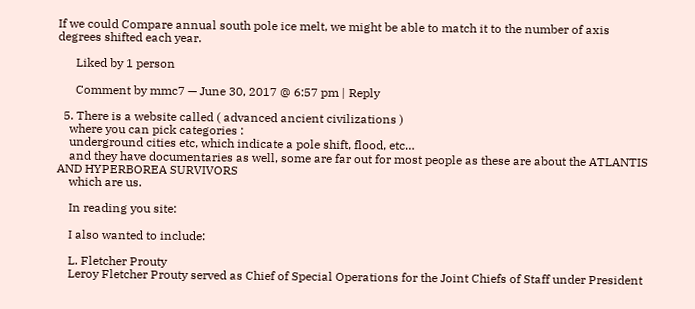If we could Compare annual south pole ice melt, we might be able to match it to the number of axis degrees shifted each year.

      Liked by 1 person

      Comment by mmc7 — June 30, 2017 @ 6:57 pm | Reply

  5. There is a website called ( advanced ancient civilizations )
    where you can pick categories :
    underground cities etc, which indicate a pole shift, flood, etc…
    and they have documentaries as well, some are far out for most people as these are about the ATLANTIS AND HYPERBOREA SURVIVORS
    which are us.

    In reading you site:

    I also wanted to include:

    L. Fletcher Prouty
    Leroy Fletcher Prouty served as Chief of Special Operations for the Joint Chiefs of Staff under President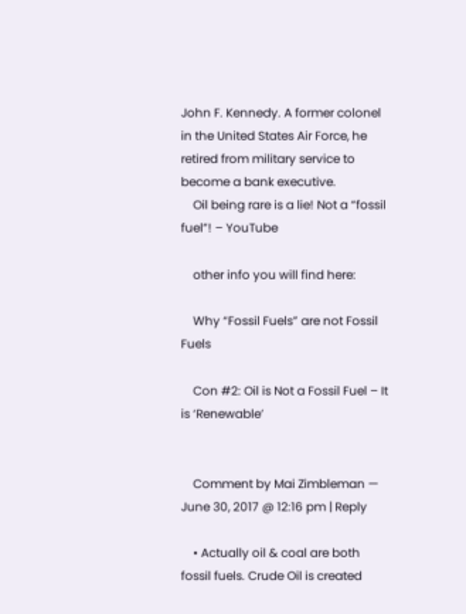John F. Kennedy. A former colonel in the United States Air Force, he retired from military service to become a bank executive.
    Oil being rare is a lie! Not a “fossil fuel”! – YouTube

    other info you will find here:

    Why “Fossil Fuels” are not Fossil Fuels

    Con #2: Oil is Not a Fossil Fuel – It is ‘Renewable’


    Comment by Mai Zimbleman — June 30, 2017 @ 12:16 pm | Reply

    • Actually oil & coal are both fossil fuels. Crude Oil is created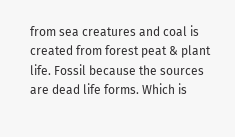from sea creatures and coal is created from forest peat & plant life. Fossil because the sources are dead life forms. Which is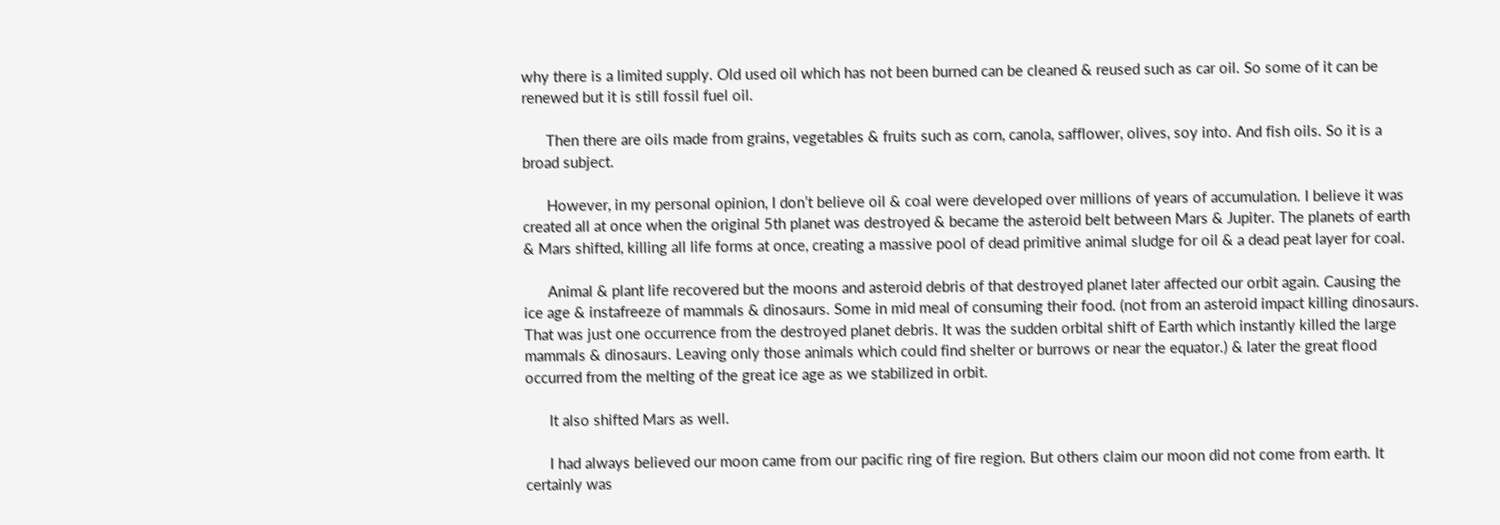why there is a limited supply. Old used oil which has not been burned can be cleaned & reused such as car oil. So some of it can be renewed but it is still fossil fuel oil.

      Then there are oils made from grains, vegetables & fruits such as corn, canola, safflower, olives, soy into. And fish oils. So it is a broad subject.

      However, in my personal opinion, I don’t believe oil & coal were developed over millions of years of accumulation. I believe it was created all at once when the original 5th planet was destroyed & became the asteroid belt between Mars & Jupiter. The planets of earth & Mars shifted, killing all life forms at once, creating a massive pool of dead primitive animal sludge for oil & a dead peat layer for coal.

      Animal & plant life recovered but the moons and asteroid debris of that destroyed planet later affected our orbit again. Causing the ice age & instafreeze of mammals & dinosaurs. Some in mid meal of consuming their food. (not from an asteroid impact killing dinosaurs. That was just one occurrence from the destroyed planet debris. It was the sudden orbital shift of Earth which instantly killed the large mammals & dinosaurs. Leaving only those animals which could find shelter or burrows or near the equator.) & later the great flood occurred from the melting of the great ice age as we stabilized in orbit.

      It also shifted Mars as well.

      I had always believed our moon came from our pacific ring of fire region. But others claim our moon did not come from earth. It certainly was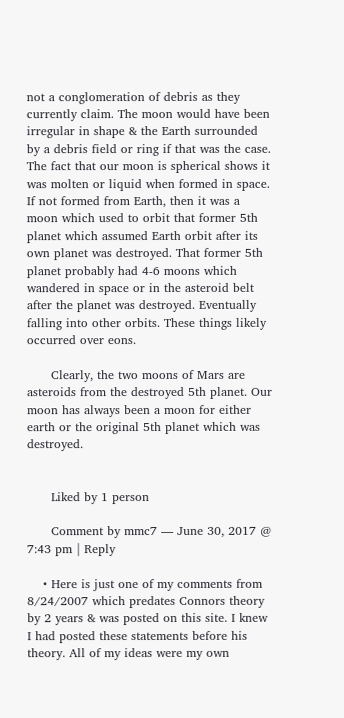not a conglomeration of debris as they currently claim. The moon would have been irregular in shape & the Earth surrounded by a debris field or ring if that was the case. The fact that our moon is spherical shows it was molten or liquid when formed in space. If not formed from Earth, then it was a moon which used to orbit that former 5th planet which assumed Earth orbit after its own planet was destroyed. That former 5th planet probably had 4-6 moons which wandered in space or in the asteroid belt after the planet was destroyed. Eventually falling into other orbits. These things likely occurred over eons.

      Clearly, the two moons of Mars are asteroids from the destroyed 5th planet. Our moon has always been a moon for either earth or the original 5th planet which was destroyed.


      Liked by 1 person

      Comment by mmc7 — June 30, 2017 @ 7:43 pm | Reply

    • Here is just one of my comments from 8/24/2007 which predates Connors theory by 2 years & was posted on this site. I knew I had posted these statements before his theory. All of my ideas were my own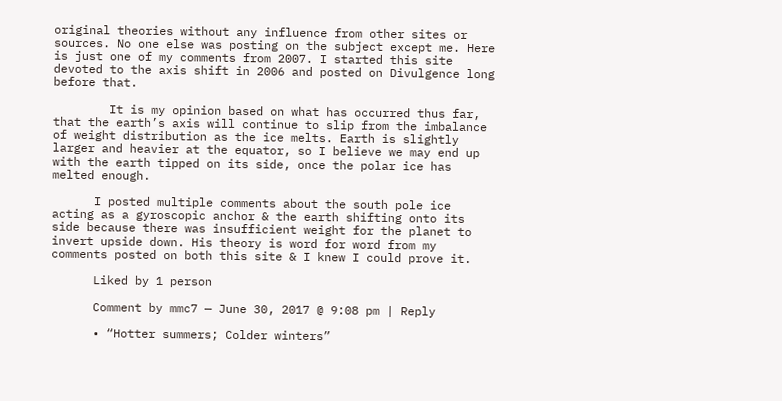original theories without any influence from other sites or sources. No one else was posting on the subject except me. Here is just one of my comments from 2007. I started this site devoted to the axis shift in 2006 and posted on Divulgence long before that.

        It is my opinion based on what has occurred thus far, that the earth’s axis will continue to slip from the imbalance of weight distribution as the ice melts. Earth is slightly larger and heavier at the equator, so I believe we may end up with the earth tipped on its side, once the polar ice has melted enough.

      I posted multiple comments about the south pole ice acting as a gyroscopic anchor & the earth shifting onto its side because there was insufficient weight for the planet to invert upside down. His theory is word for word from my comments posted on both this site & I knew I could prove it.

      Liked by 1 person

      Comment by mmc7 — June 30, 2017 @ 9:08 pm | Reply

      • “Hotter summers; Colder winters”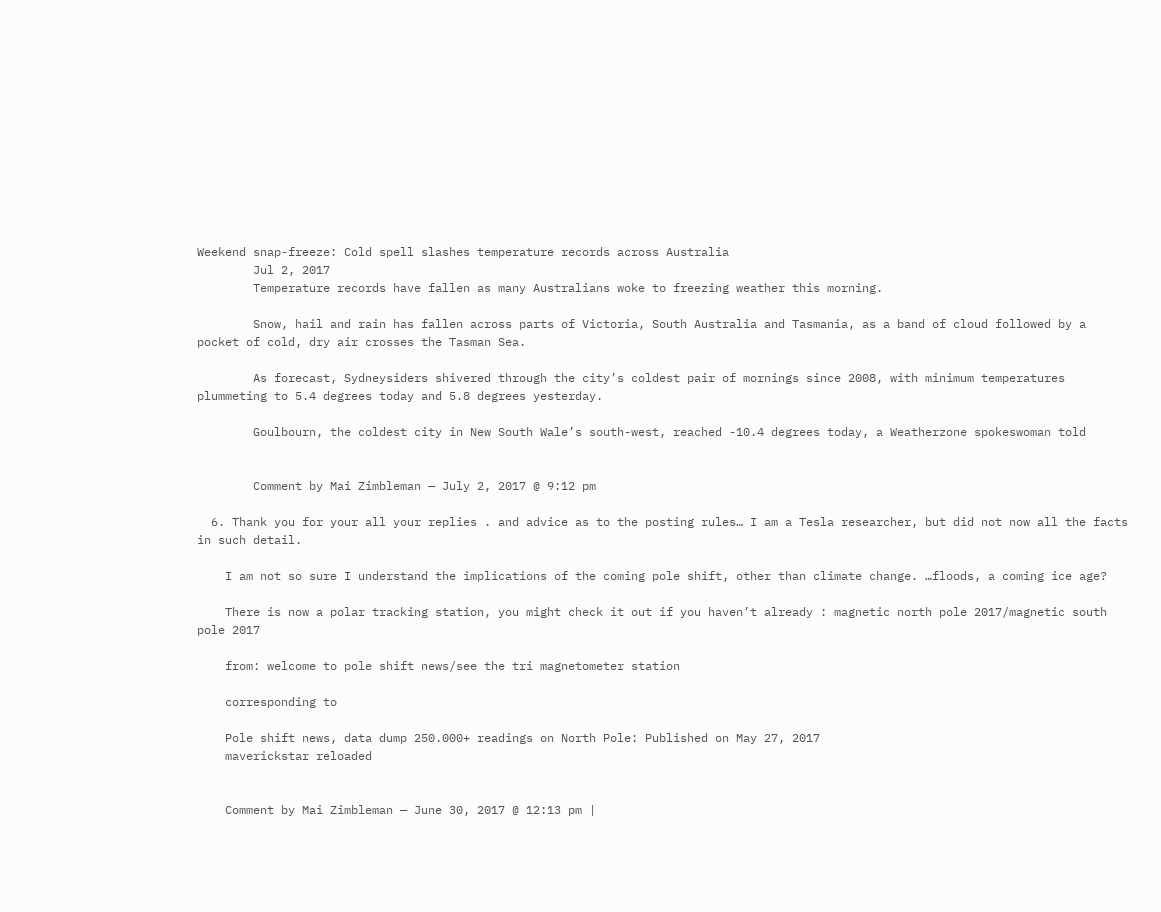Weekend snap-freeze: Cold spell slashes temperature records across Australia
        Jul 2, 2017
        Temperature records have fallen as many Australians woke to freezing weather this morning.

        Snow, hail and rain has fallen across parts of Victoria, South Australia and Tasmania, as a band of cloud followed by a pocket of cold, dry air crosses the Tasman Sea.

        As forecast, Sydneysiders shivered through the city’s coldest pair of mornings since 2008, with minimum temperatures plummeting to 5.4 degrees today and 5.8 degrees yesterday.

        Goulbourn, the coldest city in New South Wale’s south-west, reached -10.4 degrees today, a Weatherzone spokeswoman told


        Comment by Mai Zimbleman — July 2, 2017 @ 9:12 pm

  6. Thank you for your all your replies . and advice as to the posting rules… I am a Tesla researcher, but did not now all the facts in such detail.

    I am not so sure I understand the implications of the coming pole shift, other than climate change. …floods, a coming ice age?

    There is now a polar tracking station, you might check it out if you haven’t already : magnetic north pole 2017/magnetic south pole 2017

    from: welcome to pole shift news/see the tri magnetometer station

    corresponding to

    Pole shift news, data dump 250.000+ readings on North Pole: Published on May 27, 2017
    maverickstar reloaded


    Comment by Mai Zimbleman — June 30, 2017 @ 12:13 pm |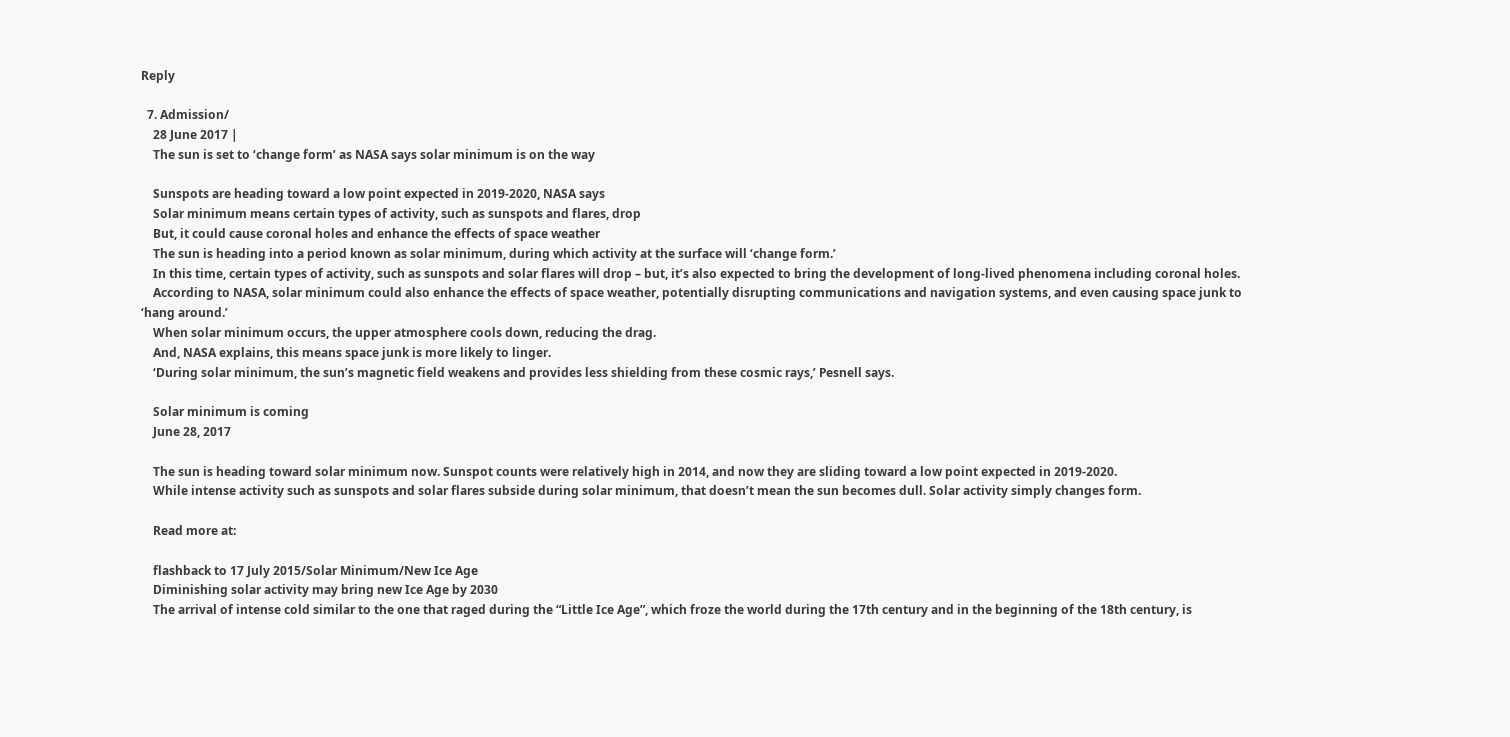Reply

  7. Admission/
    28 June 2017 |
    The sun is set to ‘change form’ as NASA says solar minimum is on the way

    Sunspots are heading toward a low point expected in 2019-2020, NASA says
    Solar minimum means certain types of activity, such as sunspots and flares, drop
    But, it could cause coronal holes and enhance the effects of space weather
    The sun is heading into a period known as solar minimum, during which activity at the surface will ‘change form.’
    In this time, certain types of activity, such as sunspots and solar flares will drop – but, it’s also expected to bring the development of long-lived phenomena including coronal holes.
    According to NASA, solar minimum could also enhance the effects of space weather, potentially disrupting communications and navigation systems, and even causing space junk to ‘hang around.’
    When solar minimum occurs, the upper atmosphere cools down, reducing the drag.
    And, NASA explains, this means space junk is more likely to linger.
    ‘During solar minimum, the sun’s magnetic field weakens and provides less shielding from these cosmic rays,’ Pesnell says.

    Solar minimum is coming
    June 28, 2017

    The sun is heading toward solar minimum now. Sunspot counts were relatively high in 2014, and now they are sliding toward a low point expected in 2019-2020.
    While intense activity such as sunspots and solar flares subside during solar minimum, that doesn’t mean the sun becomes dull. Solar activity simply changes form.

    Read more at:

    flashback to 17 July 2015/Solar Minimum/New Ice Age
    Diminishing solar activity may bring new Ice Age by 2030
    The arrival of intense cold similar to the one that raged during the “Little Ice Age”, which froze the world during the 17th century and in the beginning of the 18th century, is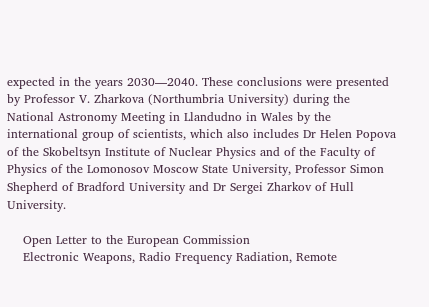expected in the years 2030—2040. These conclusions were presented by Professor V. Zharkova (Northumbria University) during the National Astronomy Meeting in Llandudno in Wales by the international group of scientists, which also includes Dr Helen Popova of the Skobeltsyn Institute of Nuclear Physics and of the Faculty of Physics of the Lomonosov Moscow State University, Professor Simon Shepherd of Bradford University and Dr Sergei Zharkov of Hull University.

    Open Letter to the European Commission
    Electronic Weapons, Radio Frequency Radiation, Remote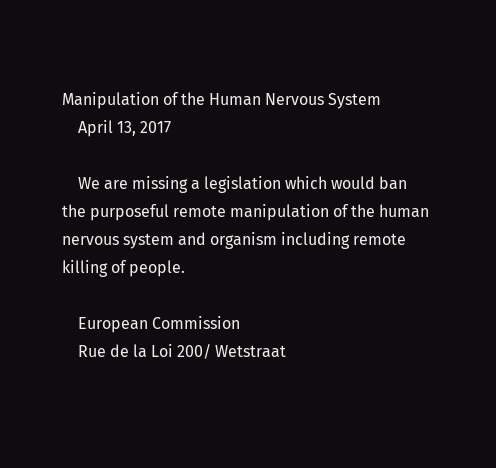Manipulation of the Human Nervous System
    April 13, 2017

    We are missing a legislation which would ban the purposeful remote manipulation of the human nervous system and organism including remote killing of people.

    European Commission
    Rue de la Loi 200/ Wetstraat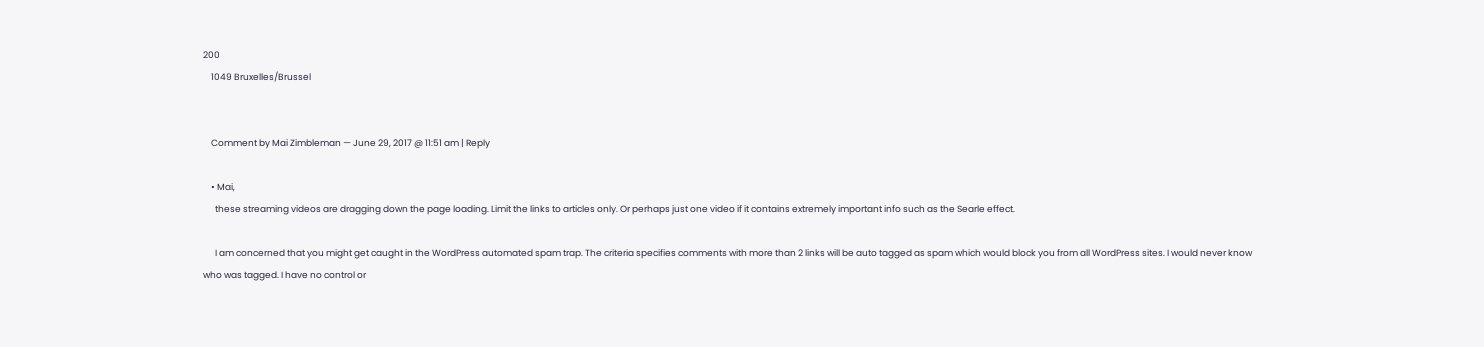200
    1049 Bruxelles/Brussel


    Comment by Mai Zimbleman — June 29, 2017 @ 11:51 am | Reply

    • Mai,
      these streaming videos are dragging down the page loading. Limit the links to articles only. Or perhaps just one video if it contains extremely important info such as the Searle effect.

      I am concerned that you might get caught in the WordPress automated spam trap. The criteria specifies comments with more than 2 links will be auto tagged as spam which would block you from all WordPress sites. I would never know who was tagged. I have no control or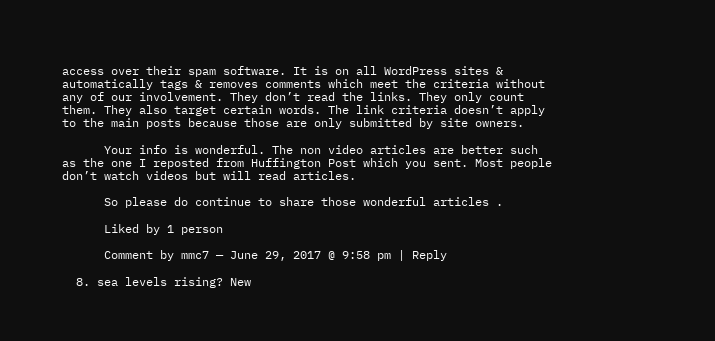access over their spam software. It is on all WordPress sites & automatically tags & removes comments which meet the criteria without any of our involvement. They don’t read the links. They only count them. They also target certain words. The link criteria doesn’t apply to the main posts because those are only submitted by site owners.

      Your info is wonderful. The non video articles are better such as the one I reposted from Huffington Post which you sent. Most people don’t watch videos but will read articles.

      So please do continue to share those wonderful articles .

      Liked by 1 person

      Comment by mmc7 — June 29, 2017 @ 9:58 pm | Reply

  8. sea levels rising? New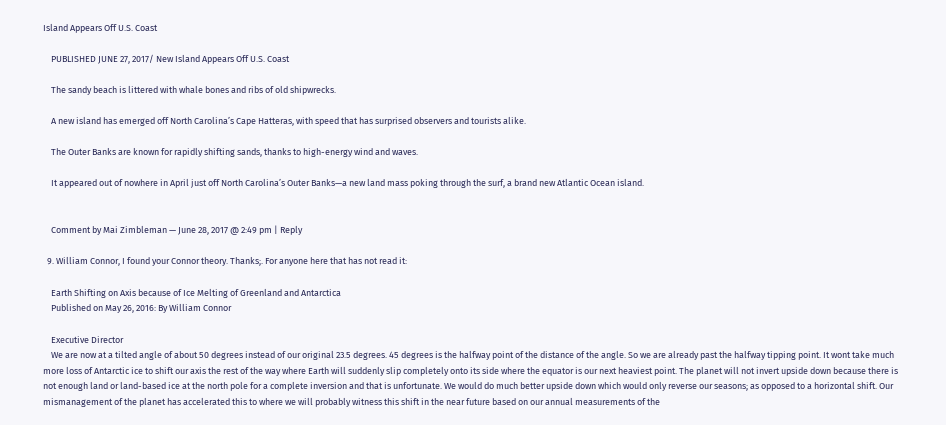Island Appears Off U.S. Coast

    PUBLISHED JUNE 27, 2017/ New Island Appears Off U.S. Coast

    The sandy beach is littered with whale bones and ribs of old shipwrecks.

    A new island has emerged off North Carolina’s Cape Hatteras, with speed that has surprised observers and tourists alike.

    The Outer Banks are known for rapidly shifting sands, thanks to high-energy wind and waves.

    It appeared out of nowhere in April just off North Carolina’s Outer Banks—a new land mass poking through the surf, a brand new Atlantic Ocean island.


    Comment by Mai Zimbleman — June 28, 2017 @ 2:49 pm | Reply

  9. William Connor, I found your Connor theory. Thanks;. For anyone here that has not read it:

    Earth Shifting on Axis because of Ice Melting of Greenland and Antarctica
    Published on May 26, 2016: By William Connor

    Executive Director
    We are now at a tilted angle of about 50 degrees instead of our original 23.5 degrees. 45 degrees is the halfway point of the distance of the angle. So we are already past the halfway tipping point. It wont take much more loss of Antarctic ice to shift our axis the rest of the way where Earth will suddenly slip completely onto its side where the equator is our next heaviest point. The planet will not invert upside down because there is not enough land or land-based ice at the north pole for a complete inversion and that is unfortunate. We would do much better upside down which would only reverse our seasons; as opposed to a horizontal shift. Our mismanagement of the planet has accelerated this to where we will probably witness this shift in the near future based on our annual measurements of the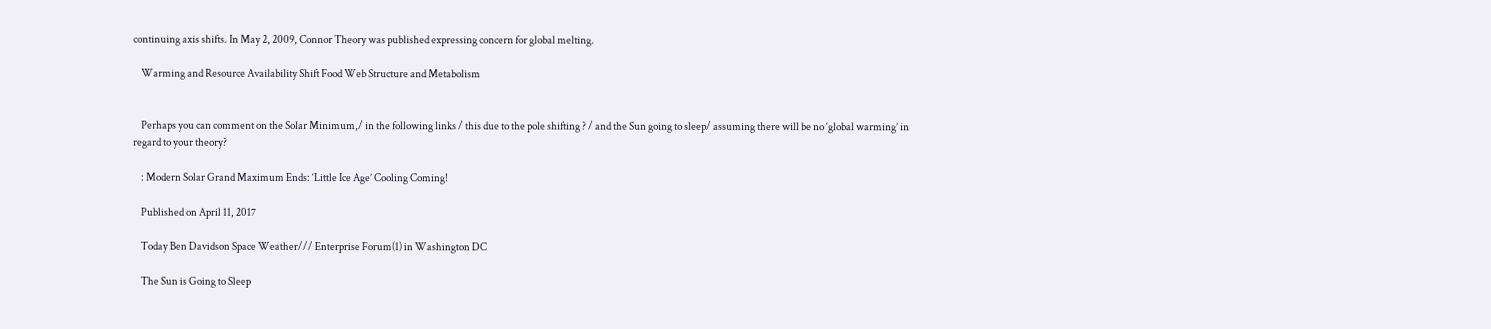continuing axis shifts. In May 2, 2009, Connor Theory was published expressing concern for global melting.

    Warming and Resource Availability Shift Food Web Structure and Metabolism


    Perhaps you can comment on the Solar Minimum,/ in the following links / this due to the pole shifting ? / and the Sun going to sleep/ assuming there will be no ‘global warming’ in regard to your theory?

    : Modern Solar Grand Maximum Ends: ‘Little Ice Age’ Cooling Coming!

    Published on April 11, 2017

    Today Ben Davidson Space Weather/// Enterprise Forum(1) in Washington DC

    The Sun is Going to Sleep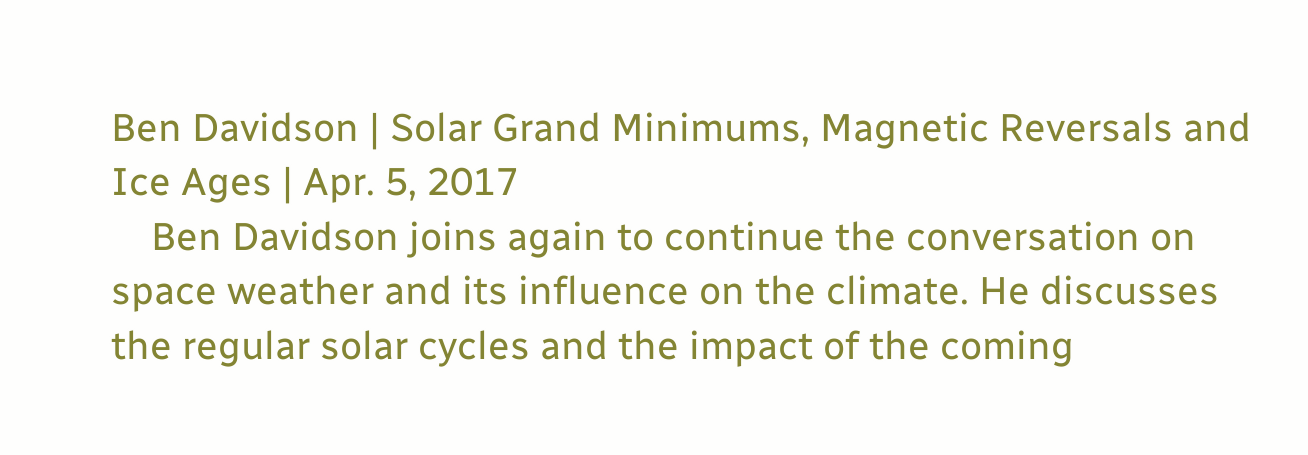Ben Davidson | Solar Grand Minimums, Magnetic Reversals and Ice Ages | Apr. 5, 2017
    Ben Davidson joins again to continue the conversation on space weather and its influence on the climate. He discusses the regular solar cycles and the impact of the coming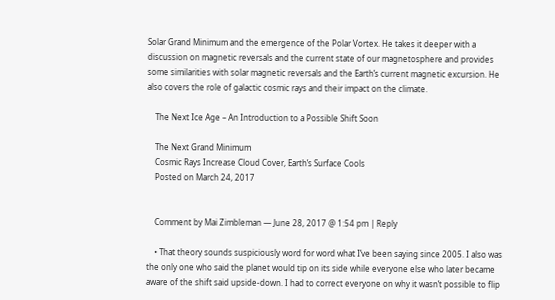Solar Grand Minimum and the emergence of the Polar Vortex. He takes it deeper with a discussion on magnetic reversals and the current state of our magnetosphere and provides some similarities with solar magnetic reversals and the Earth’s current magnetic excursion. He also covers the role of galactic cosmic rays and their impact on the climate.

    The Next Ice Age – An Introduction to a Possible Shift Soon

    The Next Grand Minimum
    Cosmic Rays Increase Cloud Cover, Earth’s Surface Cools
    Posted on March 24, 2017


    Comment by Mai Zimbleman — June 28, 2017 @ 1:54 pm | Reply

    • That theory sounds suspiciously word for word what I’ve been saying since 2005. I also was the only one who said the planet would tip on its side while everyone else who later became aware of the shift said upside-down. I had to correct everyone on why it wasn’t possible to flip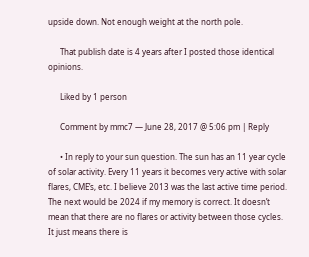upside down. Not enough weight at the north pole.

      That publish date is 4 years after I posted those identical opinions.

      Liked by 1 person

      Comment by mmc7 — June 28, 2017 @ 5:06 pm | Reply

      • In reply to your sun question. The sun has an 11 year cycle of solar activity. Every 11 years it becomes very active with solar flares, CME’s, etc. I believe 2013 was the last active time period. The next would be 2024 if my memory is correct. It doesn’t mean that there are no flares or activity between those cycles. It just means there is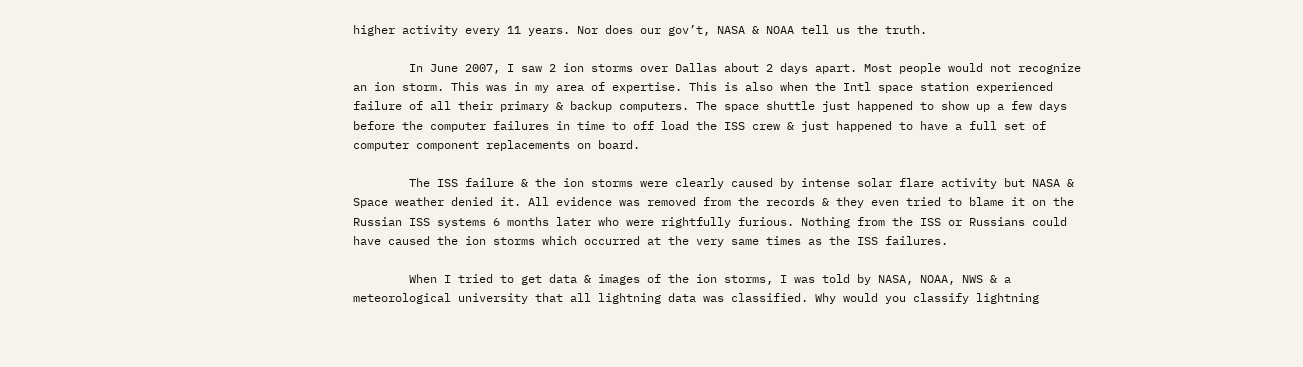higher activity every 11 years. Nor does our gov’t, NASA & NOAA tell us the truth.

        In June 2007, I saw 2 ion storms over Dallas about 2 days apart. Most people would not recognize an ion storm. This was in my area of expertise. This is also when the Intl space station experienced failure of all their primary & backup computers. The space shuttle just happened to show up a few days before the computer failures in time to off load the ISS crew & just happened to have a full set of computer component replacements on board.

        The ISS failure & the ion storms were clearly caused by intense solar flare activity but NASA & Space weather denied it. All evidence was removed from the records & they even tried to blame it on the Russian ISS systems 6 months later who were rightfully furious. Nothing from the ISS or Russians could have caused the ion storms which occurred at the very same times as the ISS failures.

        When I tried to get data & images of the ion storms, I was told by NASA, NOAA, NWS & a meteorological university that all lightning data was classified. Why would you classify lightning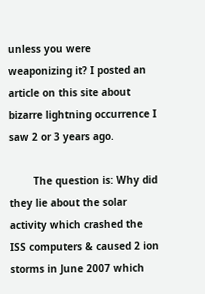unless you were weaponizing it? I posted an article on this site about bizarre lightning occurrence I saw 2 or 3 years ago.

        The question is: Why did they lie about the solar activity which crashed the ISS computers & caused 2 ion storms in June 2007 which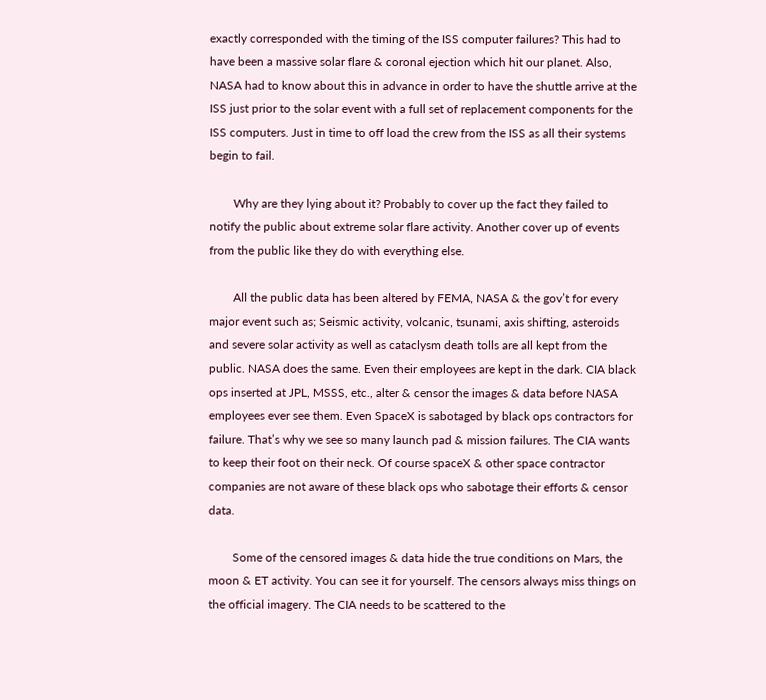exactly corresponded with the timing of the ISS computer failures? This had to have been a massive solar flare & coronal ejection which hit our planet. Also, NASA had to know about this in advance in order to have the shuttle arrive at the ISS just prior to the solar event with a full set of replacement components for the ISS computers. Just in time to off load the crew from the ISS as all their systems begin to fail.

        Why are they lying about it? Probably to cover up the fact they failed to notify the public about extreme solar flare activity. Another cover up of events from the public like they do with everything else.

        All the public data has been altered by FEMA, NASA & the gov’t for every major event such as; Seismic activity, volcanic, tsunami, axis shifting, asteroids and severe solar activity as well as cataclysm death tolls are all kept from the public. NASA does the same. Even their employees are kept in the dark. CIA black ops inserted at JPL, MSSS, etc., alter & censor the images & data before NASA employees ever see them. Even SpaceX is sabotaged by black ops contractors for failure. That’s why we see so many launch pad & mission failures. The CIA wants to keep their foot on their neck. Of course spaceX & other space contractor companies are not aware of these black ops who sabotage their efforts & censor data.

        Some of the censored images & data hide the true conditions on Mars, the moon & ET activity. You can see it for yourself. The censors always miss things on the official imagery. The CIA needs to be scattered to the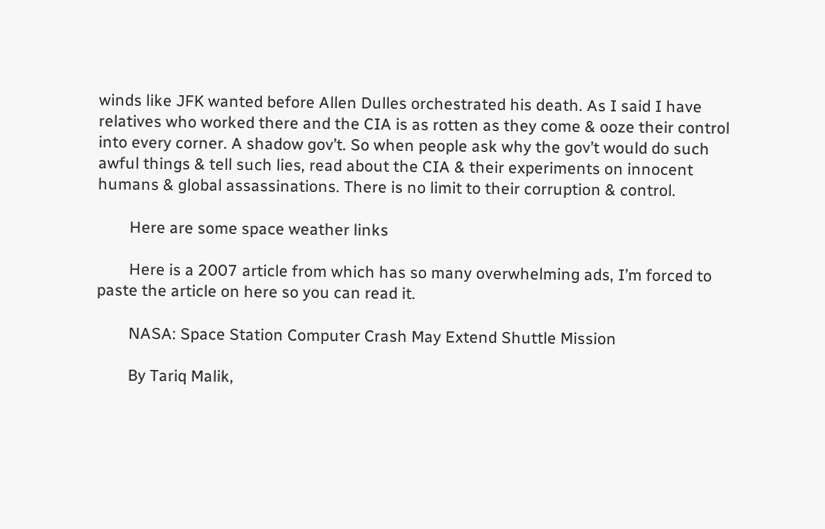winds like JFK wanted before Allen Dulles orchestrated his death. As I said I have relatives who worked there and the CIA is as rotten as they come & ooze their control into every corner. A shadow gov’t. So when people ask why the gov’t would do such awful things & tell such lies, read about the CIA & their experiments on innocent humans & global assassinations. There is no limit to their corruption & control.

        Here are some space weather links

        Here is a 2007 article from which has so many overwhelming ads, I’m forced to paste the article on here so you can read it.

        NASA: Space Station Computer Crash May Extend Shuttle Mission

        By Tariq Malik,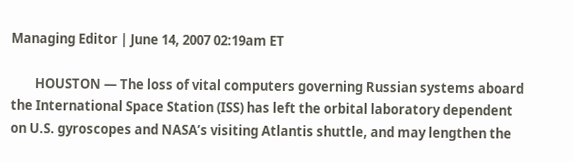Managing Editor | June 14, 2007 02:19am ET

        HOUSTON — The loss of vital computers governing Russian systems aboard the International Space Station (ISS) has left the orbital laboratory dependent on U.S. gyroscopes and NASA’s visiting Atlantis shuttle, and may lengthen the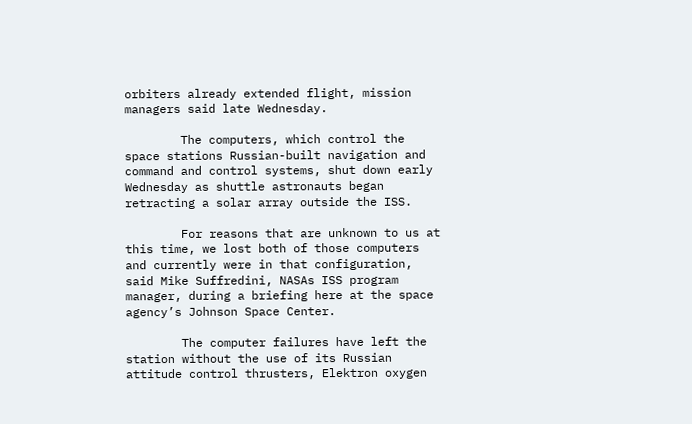orbiters already extended flight, mission managers said late Wednesday.

        The computers, which control the space stations Russian-built navigation and command and control systems, shut down early Wednesday as shuttle astronauts began retracting a solar array outside the ISS.

        For reasons that are unknown to us at this time, we lost both of those computers and currently were in that configuration, said Mike Suffredini, NASAs ISS program manager, during a briefing here at the space agency’s Johnson Space Center.

        The computer failures have left the station without the use of its Russian attitude control thrusters, Elektron oxygen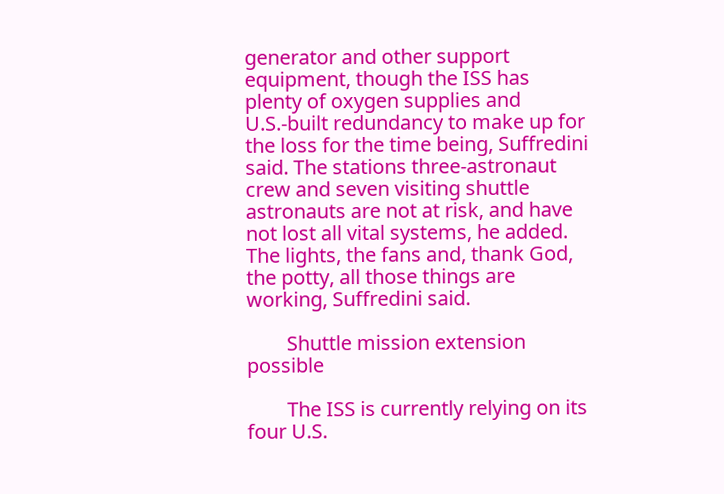generator and other support equipment, though the ISS has plenty of oxygen supplies and U.S.-built redundancy to make up for the loss for the time being, Suffredini said. The stations three-astronaut crew and seven visiting shuttle astronauts are not at risk, and have not lost all vital systems, he added. The lights, the fans and, thank God, the potty, all those things are working, Suffredini said.

        Shuttle mission extension possible

        The ISS is currently relying on its four U.S.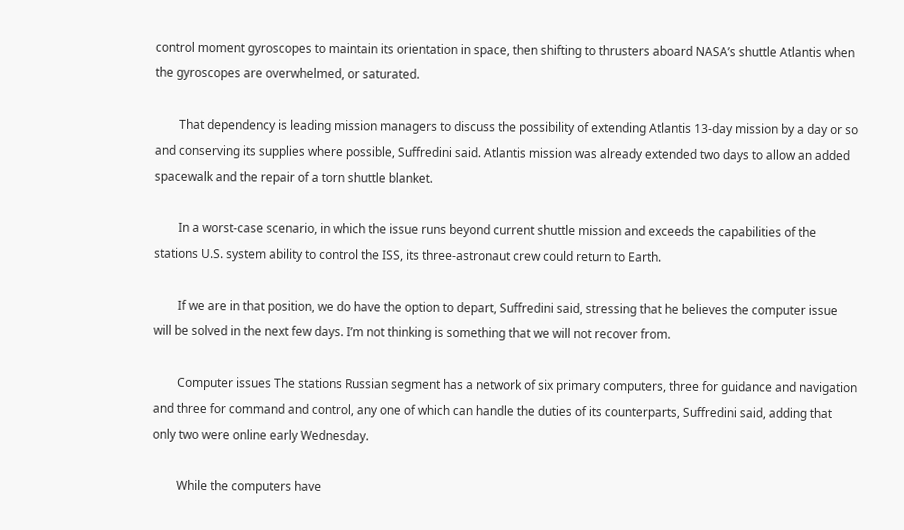control moment gyroscopes to maintain its orientation in space, then shifting to thrusters aboard NASA’s shuttle Atlantis when the gyroscopes are overwhelmed, or saturated.

        That dependency is leading mission managers to discuss the possibility of extending Atlantis 13-day mission by a day or so and conserving its supplies where possible, Suffredini said. Atlantis mission was already extended two days to allow an added spacewalk and the repair of a torn shuttle blanket.

        In a worst-case scenario, in which the issue runs beyond current shuttle mission and exceeds the capabilities of the stations U.S. system ability to control the ISS, its three-astronaut crew could return to Earth.

        If we are in that position, we do have the option to depart, Suffredini said, stressing that he believes the computer issue will be solved in the next few days. I’m not thinking is something that we will not recover from.

        Computer issues The stations Russian segment has a network of six primary computers, three for guidance and navigation and three for command and control, any one of which can handle the duties of its counterparts, Suffredini said, adding that only two were online early Wednesday.

        While the computers have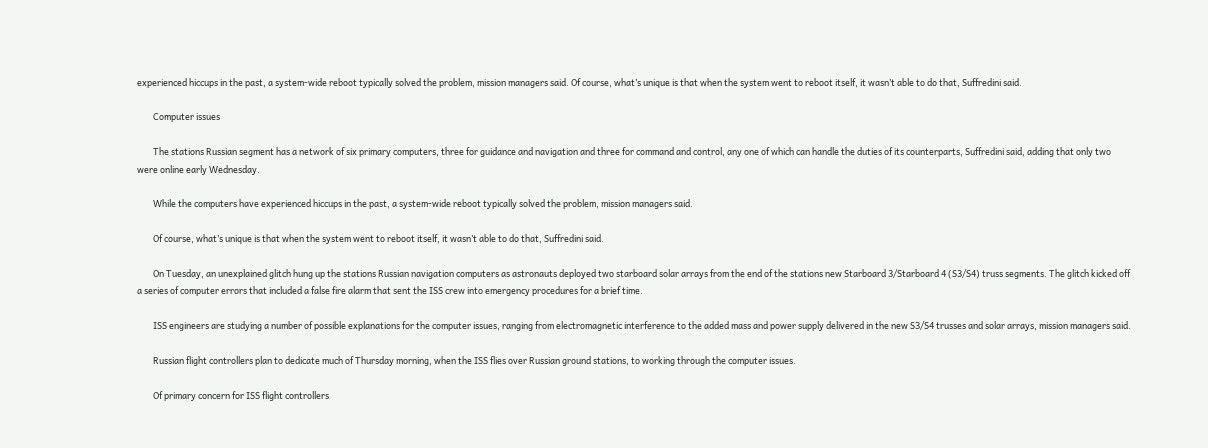experienced hiccups in the past, a system-wide reboot typically solved the problem, mission managers said. Of course, what’s unique is that when the system went to reboot itself, it wasn’t able to do that, Suffredini said.

        Computer issues

        The stations Russian segment has a network of six primary computers, three for guidance and navigation and three for command and control, any one of which can handle the duties of its counterparts, Suffredini said, adding that only two were online early Wednesday.

        While the computers have experienced hiccups in the past, a system-wide reboot typically solved the problem, mission managers said.

        Of course, what’s unique is that when the system went to reboot itself, it wasn’t able to do that, Suffredini said.

        On Tuesday, an unexplained glitch hung up the stations Russian navigation computers as astronauts deployed two starboard solar arrays from the end of the stations new Starboard 3/Starboard 4 (S3/S4) truss segments. The glitch kicked off a series of computer errors that included a false fire alarm that sent the ISS crew into emergency procedures for a brief time.

        ISS engineers are studying a number of possible explanations for the computer issues, ranging from electromagnetic interference to the added mass and power supply delivered in the new S3/S4 trusses and solar arrays, mission managers said.

        Russian flight controllers plan to dedicate much of Thursday morning, when the ISS flies over Russian ground stations, to working through the computer issues.

        Of primary concern for ISS flight controllers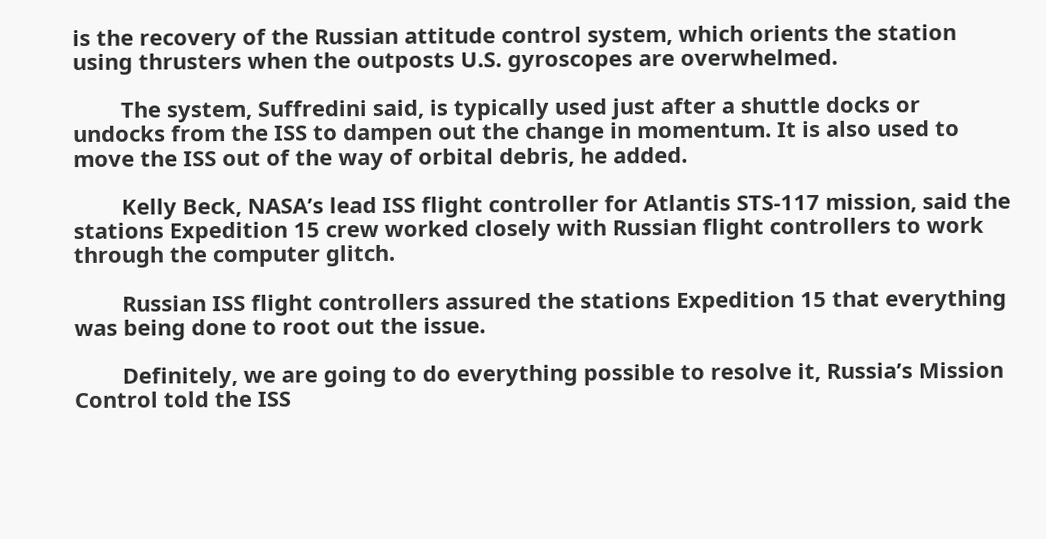is the recovery of the Russian attitude control system, which orients the station using thrusters when the outposts U.S. gyroscopes are overwhelmed.

        The system, Suffredini said, is typically used just after a shuttle docks or undocks from the ISS to dampen out the change in momentum. It is also used to move the ISS out of the way of orbital debris, he added.

        Kelly Beck, NASA’s lead ISS flight controller for Atlantis STS-117 mission, said the stations Expedition 15 crew worked closely with Russian flight controllers to work through the computer glitch.

        Russian ISS flight controllers assured the stations Expedition 15 that everything was being done to root out the issue.

        Definitely, we are going to do everything possible to resolve it, Russia’s Mission Control told the ISS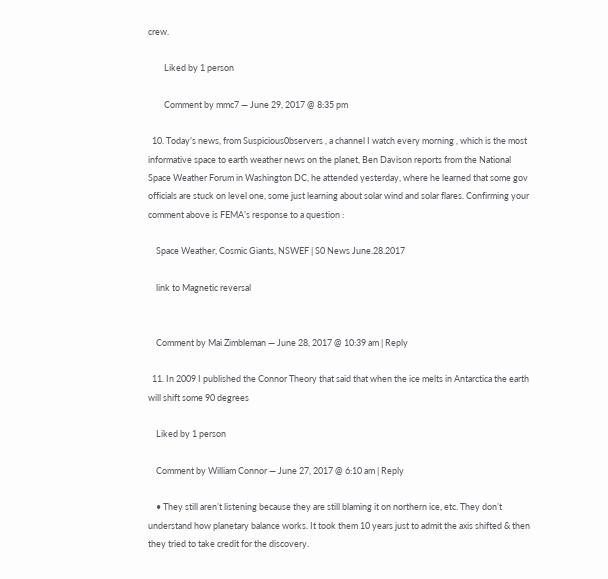crew.

        Liked by 1 person

        Comment by mmc7 — June 29, 2017 @ 8:35 pm

  10. Today’s news, from Suspicious0bservers , a channel I watch every morning , which is the most informative space to earth weather news on the planet, Ben Davison reports from the National Space Weather Forum in Washington DC, he attended yesterday, where he learned that some gov officials are stuck on level one, some just learning about solar wind and solar flares. Confirming your comment above is FEMA’s response to a question :

    Space Weather, Cosmic Giants, NSWEF | S0 News June.28.2017

    link to Magnetic reversal


    Comment by Mai Zimbleman — June 28, 2017 @ 10:39 am | Reply

  11. In 2009 I published the Connor Theory that said that when the ice melts in Antarctica the earth will shift some 90 degrees

    Liked by 1 person

    Comment by William Connor — June 27, 2017 @ 6:10 am | Reply

    • They still aren’t listening because they are still blaming it on northern ice, etc. They don’t understand how planetary balance works. It took them 10 years just to admit the axis shifted & then they tried to take credit for the discovery.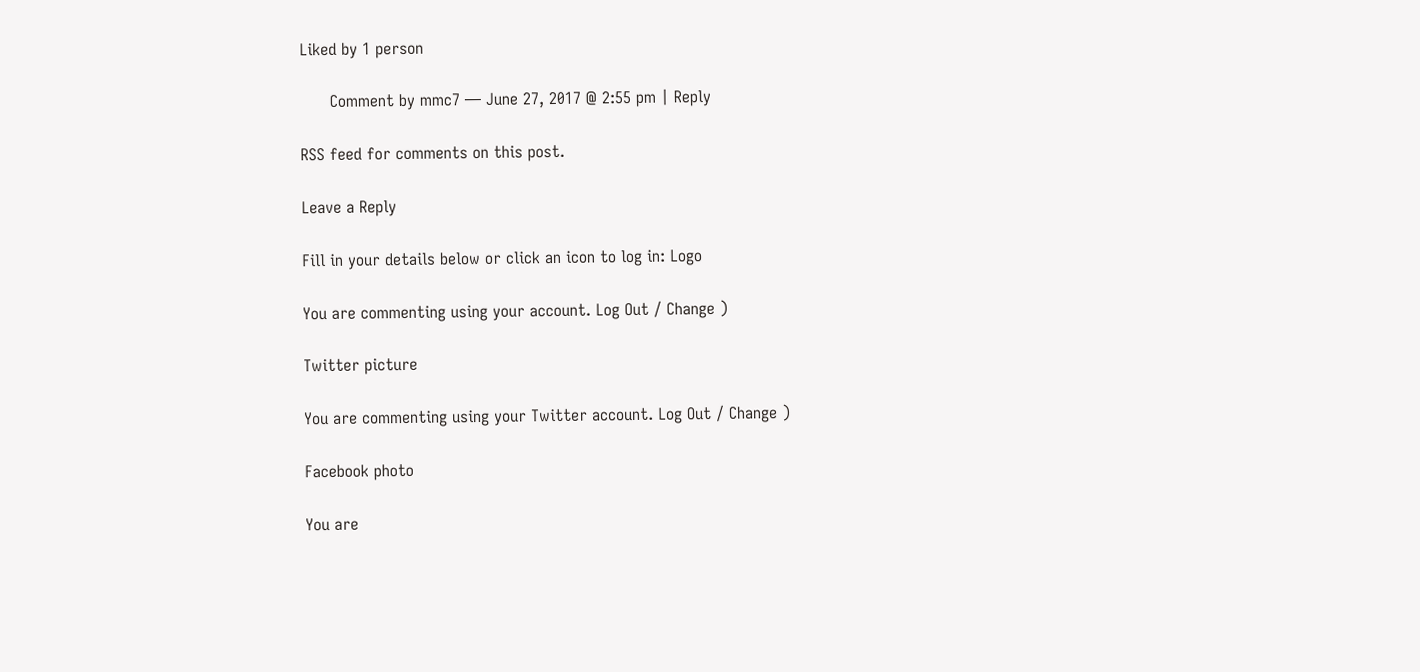Liked by 1 person

      Comment by mmc7 — June 27, 2017 @ 2:55 pm | Reply

RSS feed for comments on this post.

Leave a Reply

Fill in your details below or click an icon to log in: Logo

You are commenting using your account. Log Out / Change )

Twitter picture

You are commenting using your Twitter account. Log Out / Change )

Facebook photo

You are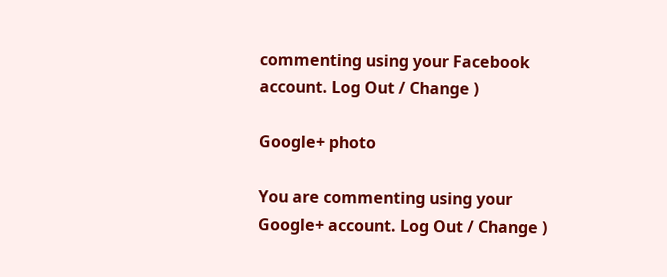commenting using your Facebook account. Log Out / Change )

Google+ photo

You are commenting using your Google+ account. Log Out / Change )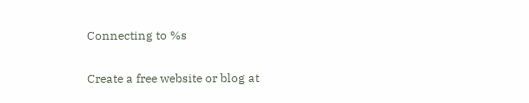Connecting to %s

Create a free website or blog at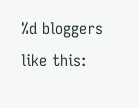%d bloggers like this: